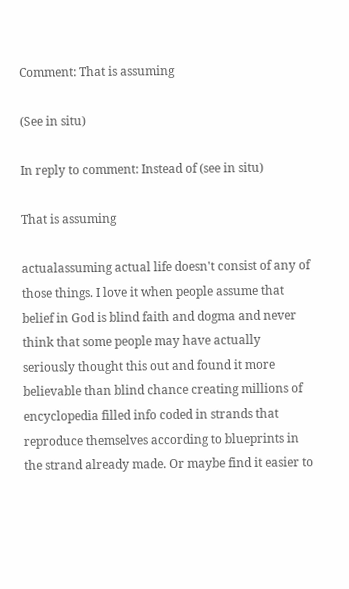Comment: That is assuming

(See in situ)

In reply to comment: Instead of (see in situ)

That is assuming

actualassuming actual life doesn't consist of any of those things. I love it when people assume that belief in God is blind faith and dogma and never think that some people may have actually seriously thought this out and found it more believable than blind chance creating millions of encyclopedia filled info coded in strands that reproduce themselves according to blueprints in the strand already made. Or maybe find it easier to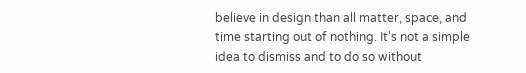believe in design than all matter, space, and time starting out of nothing. It's not a simple idea to dismiss and to do so without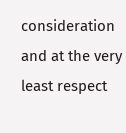consideration and at the very least respect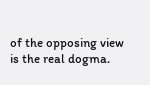of the opposing view is the real dogma.